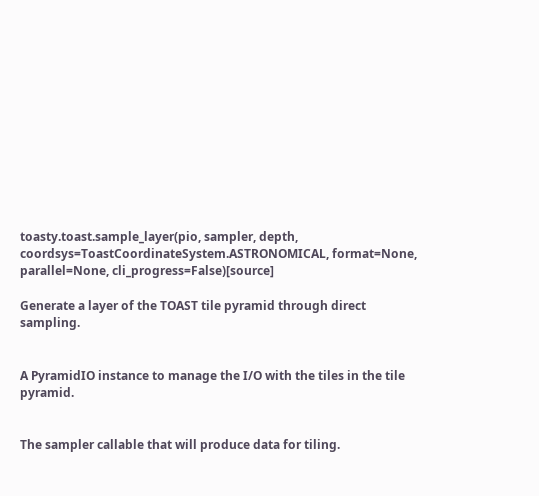toasty.toast.sample_layer(pio, sampler, depth, coordsys=ToastCoordinateSystem.ASTRONOMICAL, format=None, parallel=None, cli_progress=False)[source]

Generate a layer of the TOAST tile pyramid through direct sampling.


A PyramidIO instance to manage the I/O with the tiles in the tile pyramid.


The sampler callable that will produce data for tiling.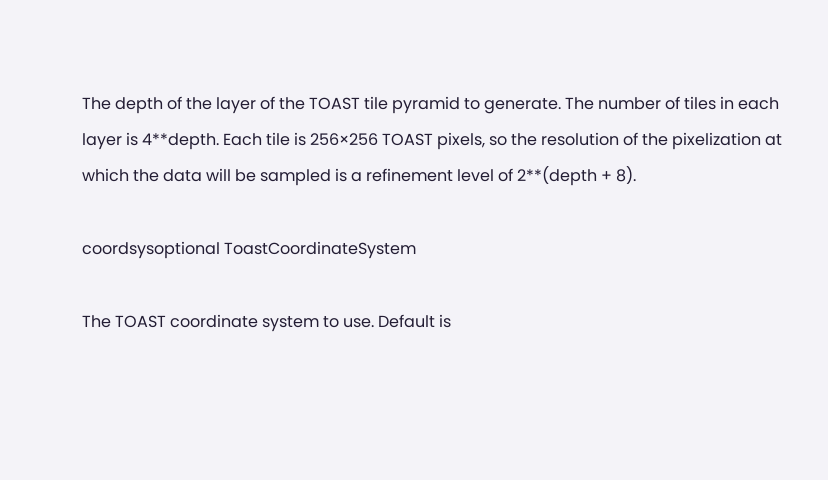The depth of the layer of the TOAST tile pyramid to generate. The number of tiles in each layer is 4**depth. Each tile is 256×256 TOAST pixels, so the resolution of the pixelization at which the data will be sampled is a refinement level of 2**(depth + 8).

coordsysoptional ToastCoordinateSystem

The TOAST coordinate system to use. Default is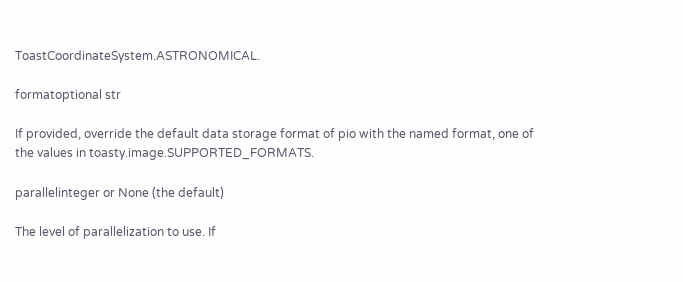ToastCoordinateSystem.ASTRONOMICAL.

formatoptional str

If provided, override the default data storage format of pio with the named format, one of the values in toasty.image.SUPPORTED_FORMATS.

parallelinteger or None (the default)

The level of parallelization to use. If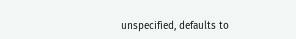unspecified, defaults to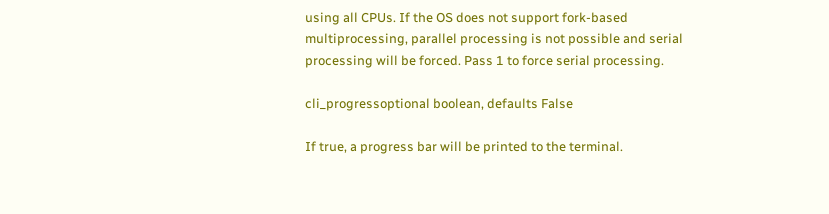using all CPUs. If the OS does not support fork-based multiprocessing, parallel processing is not possible and serial processing will be forced. Pass 1 to force serial processing.

cli_progressoptional boolean, defaults False

If true, a progress bar will be printed to the terminal.